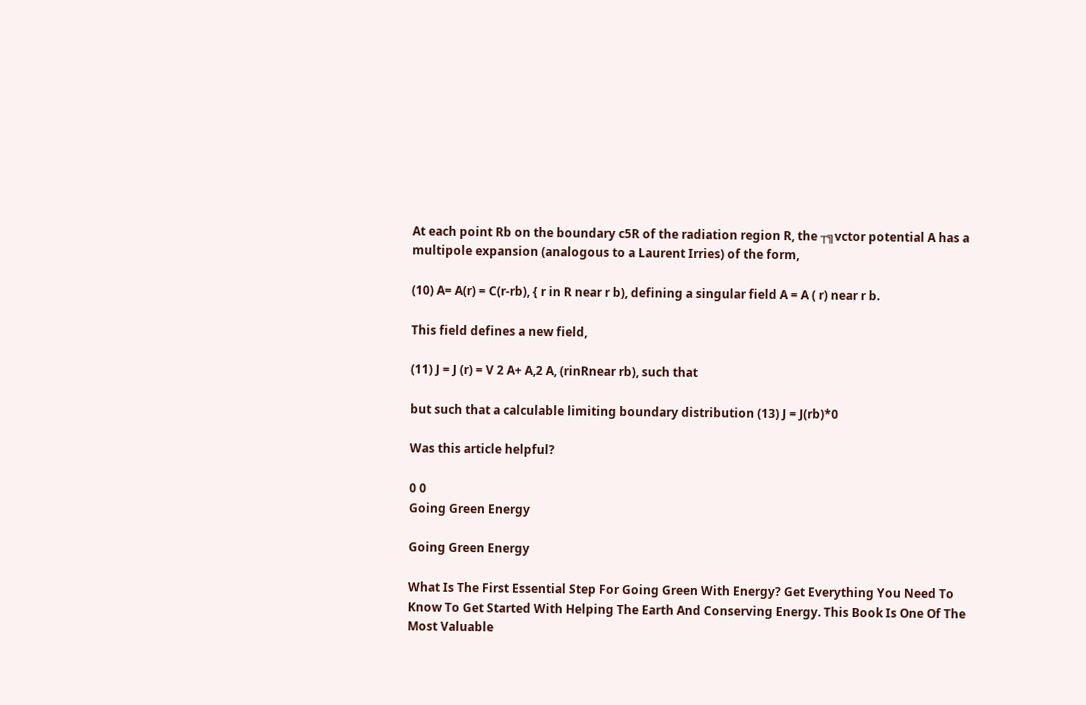At each point Rb on the boundary c5R of the radiation region R, the ┬╗vctor potential A has a multipole expansion (analogous to a Laurent Irries) of the form,

(10) A= A(r) = C(r-rb), { r in R near r b), defining a singular field A = A ( r) near r b.

This field defines a new field,

(11) J = J (r) = V 2 A+ A,2 A, (rinRnear rb), such that

but such that a calculable limiting boundary distribution (13) J = J(rb)*0

Was this article helpful?

0 0
Going Green Energy

Going Green Energy

What Is The First Essential Step For Going Green With Energy? Get Everything You Need To Know To Get Started With Helping The Earth And Conserving Energy. This Book Is One Of The Most Valuable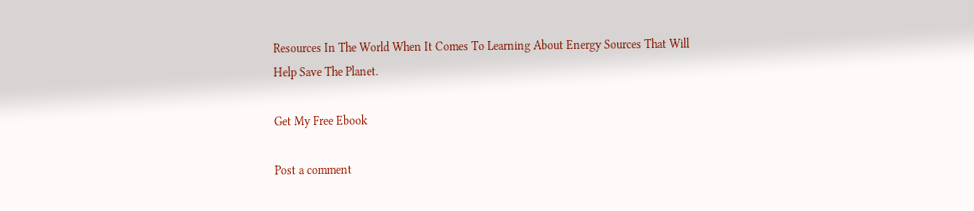Resources In The World When It Comes To Learning About Energy Sources That Will Help Save The Planet.

Get My Free Ebook

Post a comment